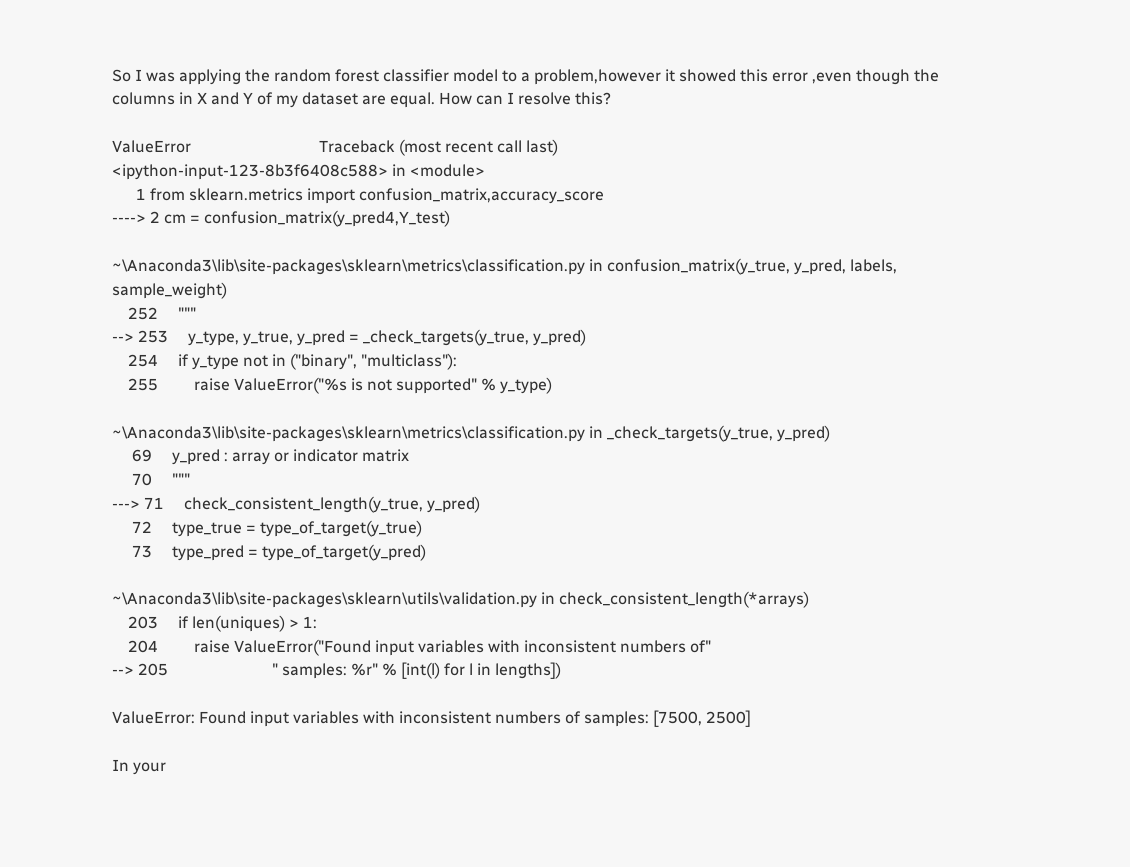So I was applying the random forest classifier model to a problem,however it showed this error ,even though the columns in X and Y of my dataset are equal. How can I resolve this?

ValueError                                Traceback (most recent call last)
<ipython-input-123-8b3f6408c588> in <module>
      1 from sklearn.metrics import confusion_matrix,accuracy_score
----> 2 cm = confusion_matrix(y_pred4,Y_test)

~\Anaconda3\lib\site-packages\sklearn\metrics\classification.py in confusion_matrix(y_true, y_pred, labels, sample_weight)
    252     """
--> 253     y_type, y_true, y_pred = _check_targets(y_true, y_pred)
    254     if y_type not in ("binary", "multiclass"):
    255         raise ValueError("%s is not supported" % y_type)

~\Anaconda3\lib\site-packages\sklearn\metrics\classification.py in _check_targets(y_true, y_pred)
     69     y_pred : array or indicator matrix
     70     """
---> 71     check_consistent_length(y_true, y_pred)
     72     type_true = type_of_target(y_true)
     73     type_pred = type_of_target(y_pred)

~\Anaconda3\lib\site-packages\sklearn\utils\validation.py in check_consistent_length(*arrays)
    203     if len(uniques) > 1:
    204         raise ValueError("Found input variables with inconsistent numbers of"
--> 205                          " samples: %r" % [int(l) for l in lengths])

ValueError: Found input variables with inconsistent numbers of samples: [7500, 2500]

In your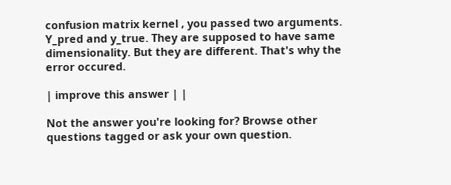confusion matrix kernel , you passed two arguments. Y_pred and y_true. They are supposed to have same dimensionality. But they are different. That's why the error occured.

| improve this answer | |

Not the answer you're looking for? Browse other questions tagged or ask your own question.